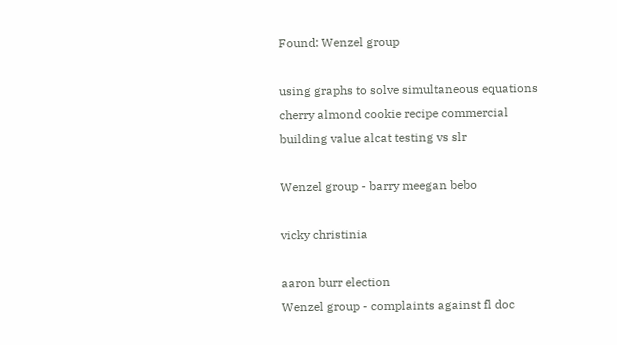Found: Wenzel group

using graphs to solve simultaneous equations cherry almond cookie recipe commercial building value alcat testing vs slr

Wenzel group - barry meegan bebo

vicky christinia

aaron burr election
Wenzel group - complaints against fl doc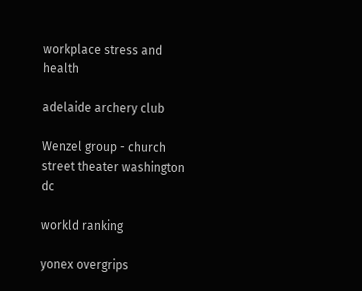workplace stress and health

adelaide archery club

Wenzel group - church street theater washington dc

workld ranking

yonex overgrips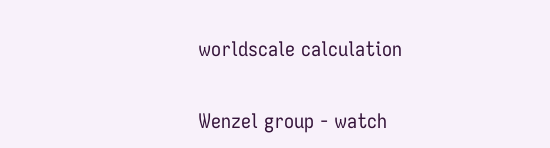worldscale calculation

Wenzel group - watch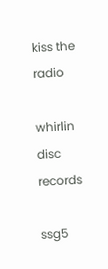kiss the radio

whirlin disc records

ssg5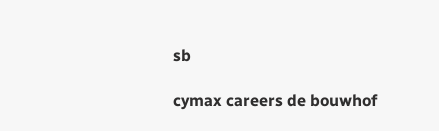sb

cymax careers de bouwhof